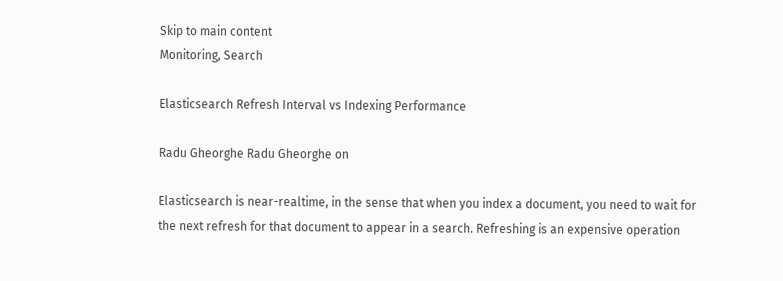Skip to main content
Monitoring, Search

Elasticsearch Refresh Interval vs Indexing Performance

Radu Gheorghe Radu Gheorghe on

Elasticsearch is near-realtime, in the sense that when you index a document, you need to wait for the next refresh for that document to appear in a search. Refreshing is an expensive operation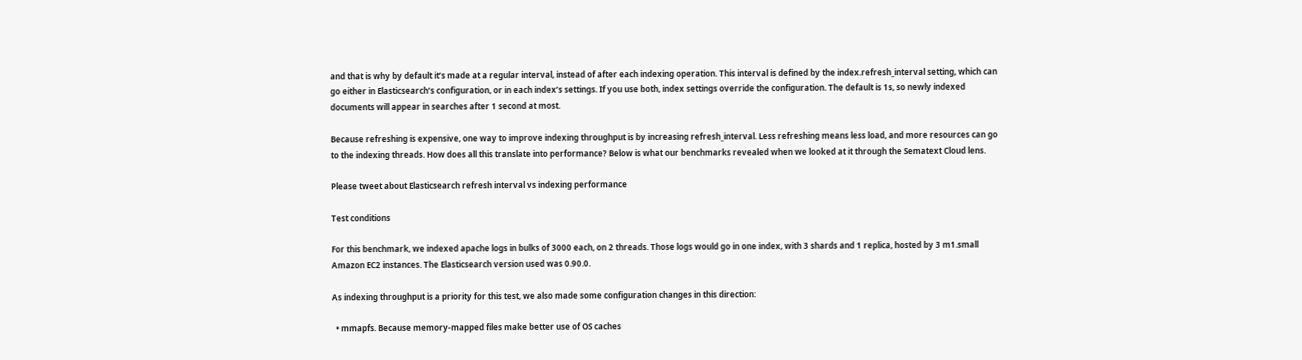and that is why by default it’s made at a regular interval, instead of after each indexing operation. This interval is defined by the index.refresh_interval setting, which can go either in Elasticsearch’s configuration, or in each index’s settings. If you use both, index settings override the configuration. The default is 1s, so newly indexed documents will appear in searches after 1 second at most.

Because refreshing is expensive, one way to improve indexing throughput is by increasing refresh_interval. Less refreshing means less load, and more resources can go to the indexing threads. How does all this translate into performance? Below is what our benchmarks revealed when we looked at it through the Sematext Cloud lens.

Please tweet about Elasticsearch refresh interval vs indexing performance

Test conditions

For this benchmark, we indexed apache logs in bulks of 3000 each, on 2 threads. Those logs would go in one index, with 3 shards and 1 replica, hosted by 3 m1.small Amazon EC2 instances. The Elasticsearch version used was 0.90.0.

As indexing throughput is a priority for this test, we also made some configuration changes in this direction:

  • mmapfs. Because memory-mapped files make better use of OS caches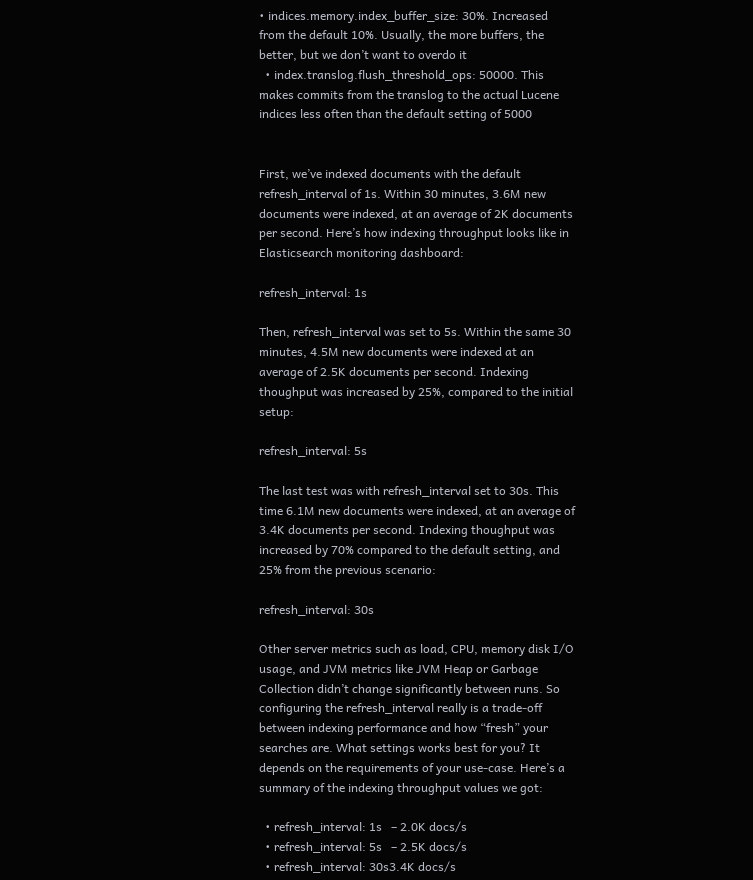• indices.memory.index_buffer_size: 30%. Increased from the default 10%. Usually, the more buffers, the better, but we don’t want to overdo it
  • index.translog.flush_threshold_ops: 50000. This makes commits from the translog to the actual Lucene indices less often than the default setting of 5000


First, we’ve indexed documents with the default refresh_interval of 1s. Within 30 minutes, 3.6M new documents were indexed, at an average of 2K documents per second. Here’s how indexing throughput looks like in Elasticsearch monitoring dashboard:

refresh_interval: 1s

Then, refresh_interval was set to 5s. Within the same 30 minutes, 4.5M new documents were indexed at an average of 2.5K documents per second. Indexing thoughput was increased by 25%, compared to the initial setup:

refresh_interval: 5s

The last test was with refresh_interval set to 30s. This time 6.1M new documents were indexed, at an average of 3.4K documents per second. Indexing thoughput was increased by 70% compared to the default setting, and 25% from the previous scenario:

refresh_interval: 30s

Other server metrics such as load, CPU, memory disk I/O usage, and JVM metrics like JVM Heap or Garbage Collection didn’t change significantly between runs. So configuring the refresh_interval really is a trade-off between indexing performance and how “fresh” your searches are. What settings works best for you? It depends on the requirements of your use-case. Here’s a summary of the indexing throughput values we got:

  • refresh_interval: 1s   – 2.0K docs/s
  • refresh_interval: 5s   – 2.5K docs/s
  • refresh_interval: 30s3.4K docs/s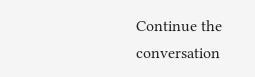Continue the conversation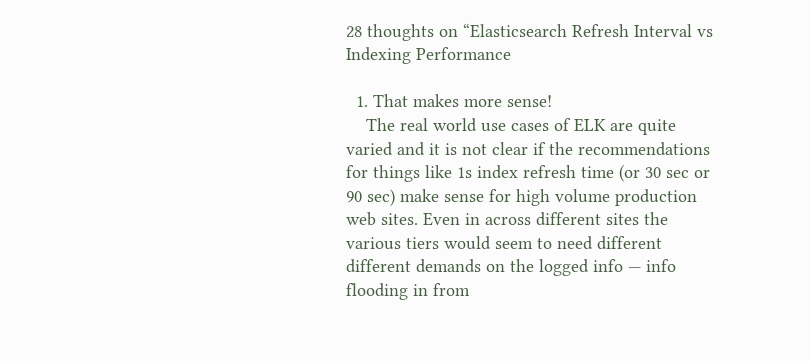28 thoughts on “Elasticsearch Refresh Interval vs Indexing Performance

  1. That makes more sense!
    The real world use cases of ELK are quite varied and it is not clear if the recommendations for things like 1s index refresh time (or 30 sec or 90 sec) make sense for high volume production web sites. Even in across different sites the various tiers would seem to need different different demands on the logged info — info flooding in from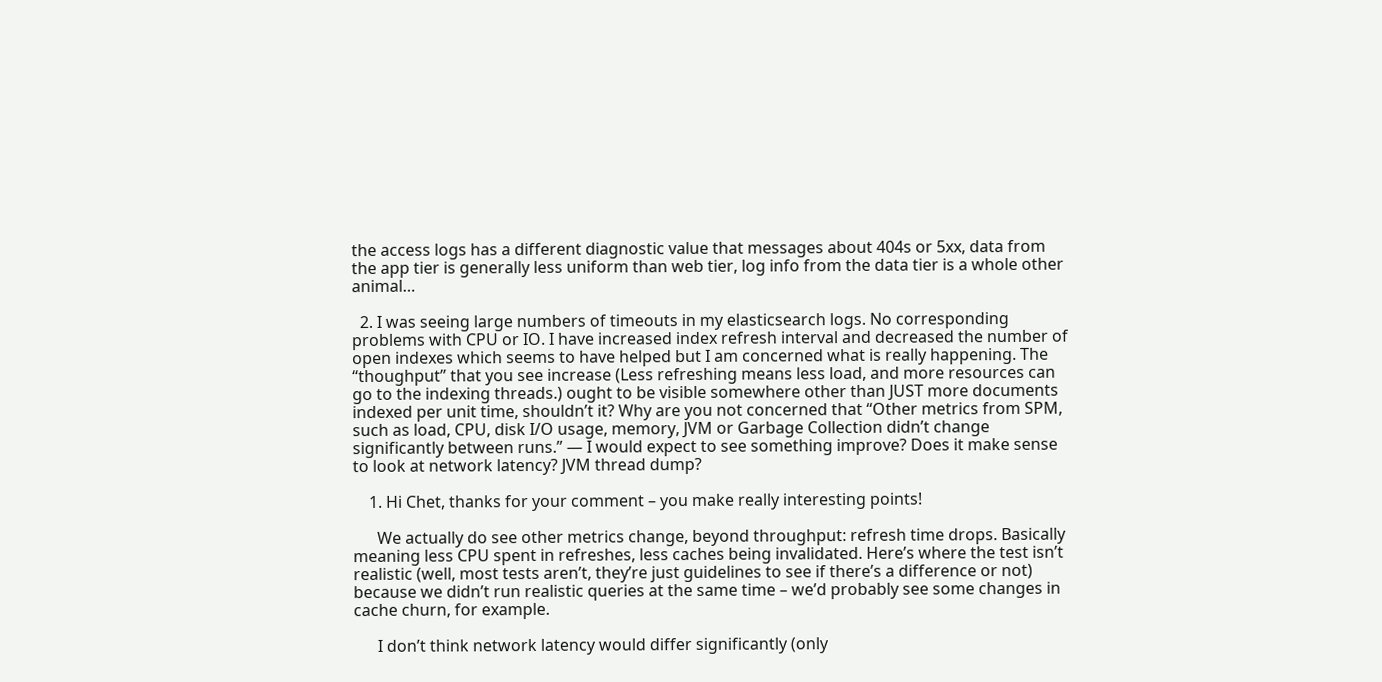the access logs has a different diagnostic value that messages about 404s or 5xx, data from the app tier is generally less uniform than web tier, log info from the data tier is a whole other animal…

  2. I was seeing large numbers of timeouts in my elasticsearch logs. No corresponding problems with CPU or IO. I have increased index refresh interval and decreased the number of open indexes which seems to have helped but I am concerned what is really happening. The “thoughput” that you see increase (Less refreshing means less load, and more resources can go to the indexing threads.) ought to be visible somewhere other than JUST more documents indexed per unit time, shouldn’t it? Why are you not concerned that “Other metrics from SPM, such as load, CPU, disk I/O usage, memory, JVM or Garbage Collection didn’t change significantly between runs.” — I would expect to see something improve? Does it make sense to look at network latency? JVM thread dump?

    1. Hi Chet, thanks for your comment – you make really interesting points!

      We actually do see other metrics change, beyond throughput: refresh time drops. Basically meaning less CPU spent in refreshes, less caches being invalidated. Here’s where the test isn’t realistic (well, most tests aren’t, they’re just guidelines to see if there’s a difference or not) because we didn’t run realistic queries at the same time – we’d probably see some changes in cache churn, for example.

      I don’t think network latency would differ significantly (only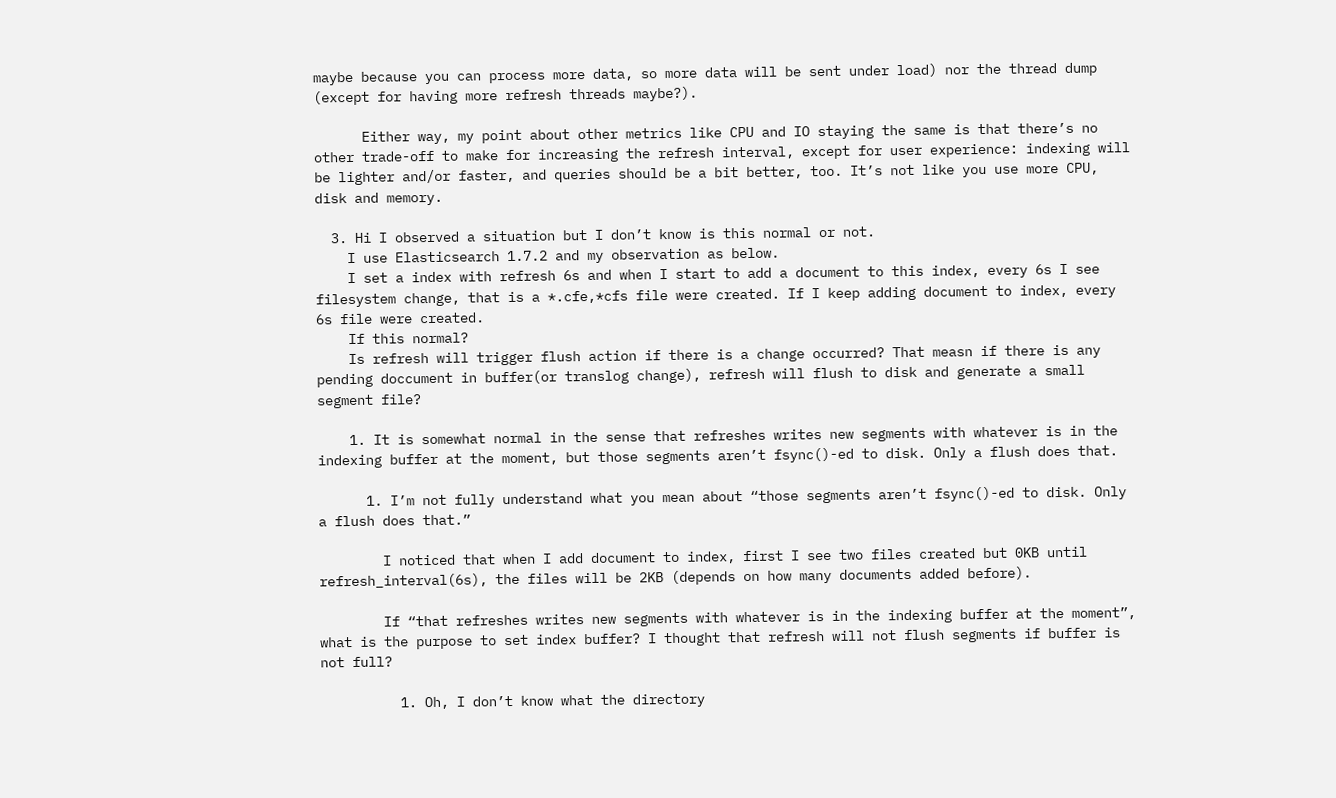maybe because you can process more data, so more data will be sent under load) nor the thread dump (except for having more refresh threads maybe?).

      Either way, my point about other metrics like CPU and IO staying the same is that there’s no other trade-off to make for increasing the refresh interval, except for user experience: indexing will be lighter and/or faster, and queries should be a bit better, too. It’s not like you use more CPU, disk and memory.

  3. Hi I observed a situation but I don’t know is this normal or not.
    I use Elasticsearch 1.7.2 and my observation as below.
    I set a index with refresh 6s and when I start to add a document to this index, every 6s I see filesystem change, that is a *.cfe,*cfs file were created. If I keep adding document to index, every 6s file were created.
    If this normal?
    Is refresh will trigger flush action if there is a change occurred? That measn if there is any pending doccument in buffer(or translog change), refresh will flush to disk and generate a small segment file?

    1. It is somewhat normal in the sense that refreshes writes new segments with whatever is in the indexing buffer at the moment, but those segments aren’t fsync()-ed to disk. Only a flush does that.

      1. I’m not fully understand what you mean about “those segments aren’t fsync()-ed to disk. Only a flush does that.”

        I noticed that when I add document to index, first I see two files created but 0KB until refresh_interval(6s), the files will be 2KB (depends on how many documents added before).

        If “that refreshes writes new segments with whatever is in the indexing buffer at the moment”, what is the purpose to set index buffer? I thought that refresh will not flush segments if buffer is not full?

          1. Oh, I don’t know what the directory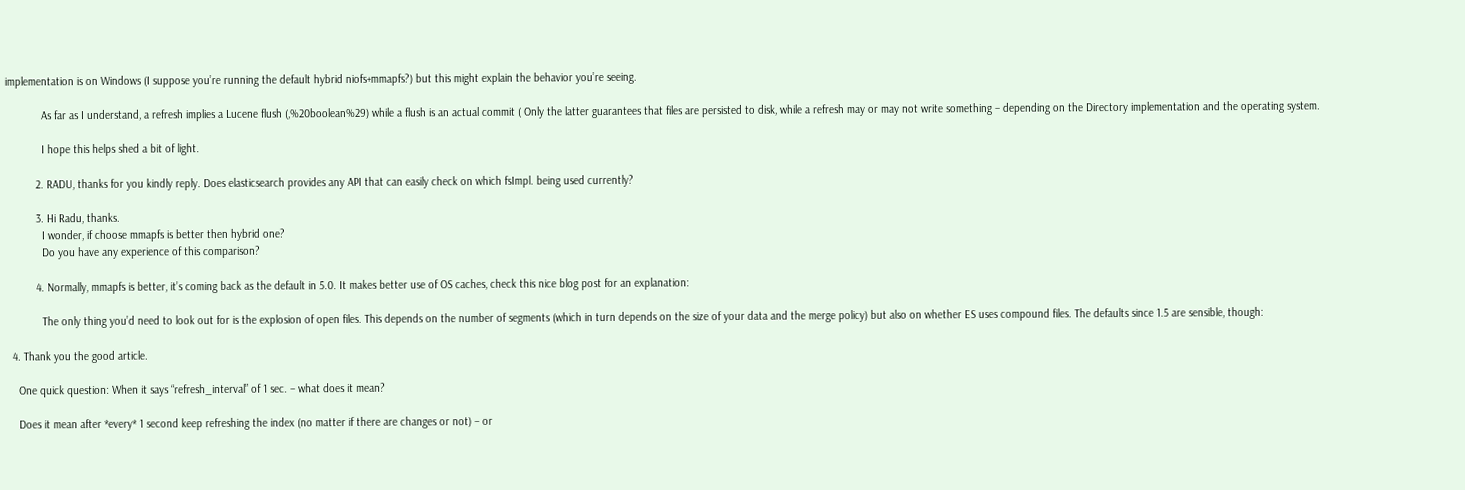implementation is on Windows (I suppose you’re running the default hybrid niofs+mmapfs?) but this might explain the behavior you’re seeing.

            As far as I understand, a refresh implies a Lucene flush (,%20boolean%29) while a flush is an actual commit ( Only the latter guarantees that files are persisted to disk, while a refresh may or may not write something – depending on the Directory implementation and the operating system.

            I hope this helps shed a bit of light.

          2. RADU, thanks for you kindly reply. Does elasticsearch provides any API that can easily check on which fsImpl. being used currently?

          3. Hi Radu, thanks.
            I wonder, if choose mmapfs is better then hybrid one?
            Do you have any experience of this comparison?

          4. Normally, mmapfs is better, it’s coming back as the default in 5.0. It makes better use of OS caches, check this nice blog post for an explanation:

            The only thing you’d need to look out for is the explosion of open files. This depends on the number of segments (which in turn depends on the size of your data and the merge policy) but also on whether ES uses compound files. The defaults since 1.5 are sensible, though:

  4. Thank you the good article.

    One quick question: When it says “refresh_interval” of 1 sec. – what does it mean?

    Does it mean after *every* 1 second keep refreshing the index (no matter if there are changes or not) – or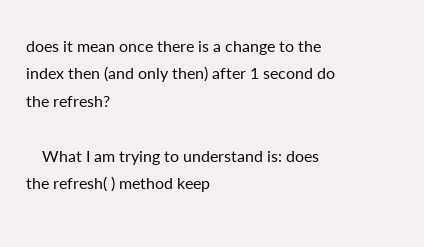does it mean once there is a change to the index then (and only then) after 1 second do the refresh?

    What I am trying to understand is: does the refresh( ) method keep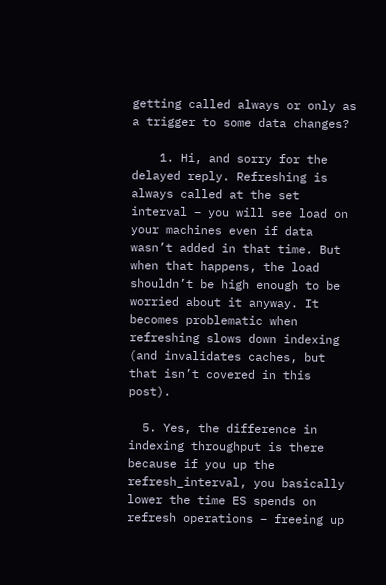getting called always or only as a trigger to some data changes?

    1. Hi, and sorry for the delayed reply. Refreshing is always called at the set interval – you will see load on your machines even if data wasn’t added in that time. But when that happens, the load shouldn’t be high enough to be worried about it anyway. It becomes problematic when refreshing slows down indexing (and invalidates caches, but that isn’t covered in this post).

  5. Yes, the difference in indexing throughput is there because if you up the refresh_interval, you basically lower the time ES spends on refresh operations – freeing up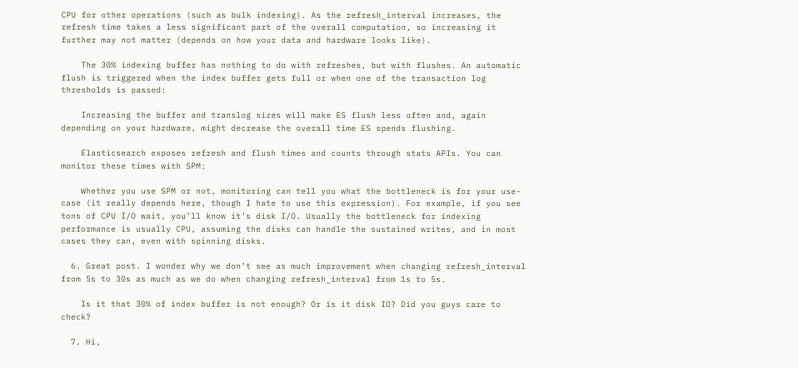CPU for other operations (such as bulk indexing). As the refresh_interval increases, the refresh time takes a less significant part of the overall computation, so increasing it further may not matter (depends on how your data and hardware looks like).

    The 30% indexing buffer has nothing to do with refreshes, but with flushes. An automatic flush is triggered when the index buffer gets full or when one of the transaction log thresholds is passed:

    Increasing the buffer and translog sizes will make ES flush less often and, again depending on your hardware, might decrease the overall time ES spends flushing.

    Elasticsearch exposes refresh and flush times and counts through stats APIs. You can monitor these times with SPM:

    Whether you use SPM or not, monitoring can tell you what the bottleneck is for your use-case (it really depends here, though I hate to use this expression). For example, if you see tons of CPU I/O wait, you’ll know it’s disk I/O. Usually the bottleneck for indexing performance is usually CPU, assuming the disks can handle the sustained writes, and in most cases they can, even with spinning disks.

  6. Great post. I wonder why we don’t see as much improvement when changing refresh_interval from 5s to 30s as much as we do when changing refresh_interval from 1s to 5s.

    Is it that 30% of index buffer is not enough? Or is it disk IO? Did you guys care to check?

  7. Hi,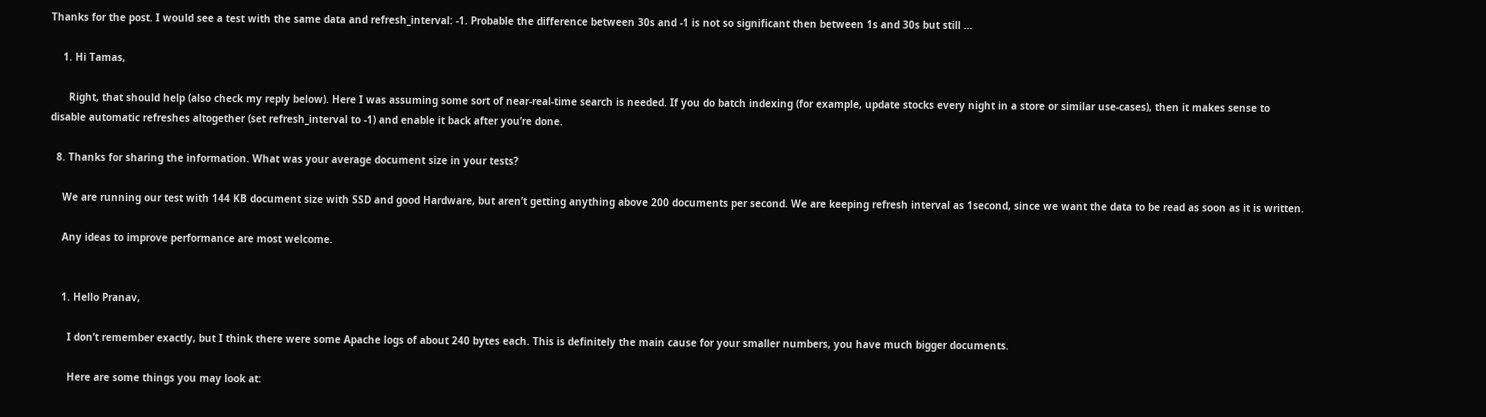Thanks for the post. I would see a test with the same data and refresh_interval: -1. Probable the difference between 30s and -1 is not so significant then between 1s and 30s but still …

    1. Hi Tamas,

      Right, that should help (also check my reply below). Here I was assuming some sort of near-real-time search is needed. If you do batch indexing (for example, update stocks every night in a store or similar use-cases), then it makes sense to disable automatic refreshes altogether (set refresh_interval to -1) and enable it back after you’re done.

  8. Thanks for sharing the information. What was your average document size in your tests?

    We are running our test with 144 KB document size with SSD and good Hardware, but aren’t getting anything above 200 documents per second. We are keeping refresh interval as 1second, since we want the data to be read as soon as it is written.

    Any ideas to improve performance are most welcome.


    1. Hello Pranav,

      I don’t remember exactly, but I think there were some Apache logs of about 240 bytes each. This is definitely the main cause for your smaller numbers, you have much bigger documents.

      Here are some things you may look at: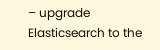– upgrade Elasticsearch to the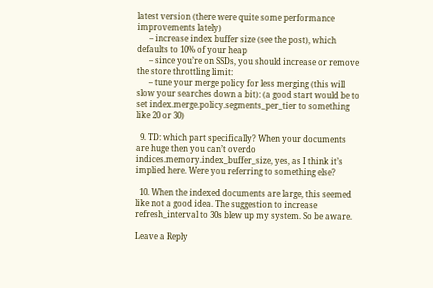latest version (there were quite some performance improvements lately)
      – increase index buffer size (see the post), which defaults to 10% of your heap
      – since you’re on SSDs, you should increase or remove the store throttling limit:
      – tune your merge policy for less merging (this will slow your searches down a bit): (a good start would be to set index.merge.policy.segments_per_tier to something like 20 or 30)

  9. TD: which part specifically? When your documents are huge then you can’t overdo indices.memory.index_buffer_size, yes, as I think it’s implied here. Were you referring to something else?

  10. When the indexed documents are large, this seemed like not a good idea. The suggestion to increase refresh_interval to 30s blew up my system. So be aware.

Leave a Reply